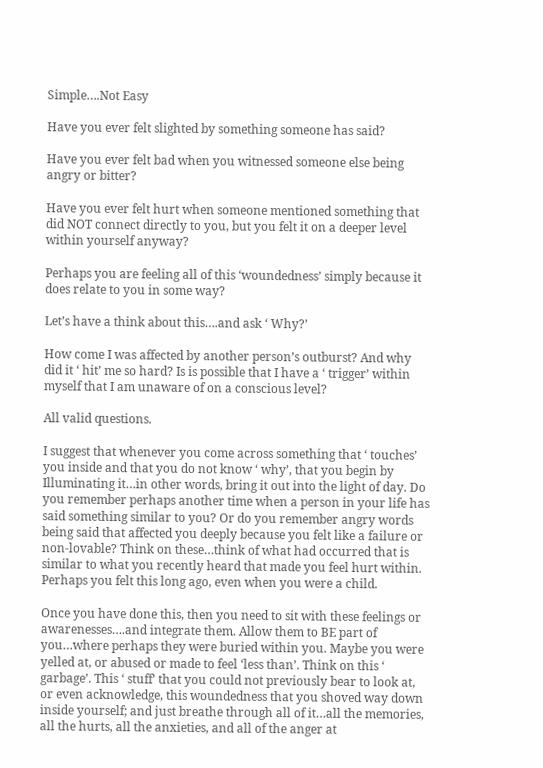Simple….Not Easy

Have you ever felt slighted by something someone has said?

Have you ever felt bad when you witnessed someone else being angry or bitter?

Have you ever felt hurt when someone mentioned something that did NOT connect directly to you, but you felt it on a deeper level within yourself anyway?

Perhaps you are feeling all of this ‘woundedness’ simply because it does relate to you in some way?

Let’s have a think about this….and ask ‘ Why?’

How come I was affected by another person’s outburst? And why did it ‘ hit’ me so hard? Is is possible that I have a ‘ trigger’ within myself that I am unaware of on a conscious level?

All valid questions.

I suggest that whenever you come across something that ‘ touches’ you inside and that you do not know ‘ why’, that you begin by Illuminating it…in other words, bring it out into the light of day. Do you remember perhaps another time when a person in your life has said something similar to you? Or do you remember angry words being said that affected you deeply because you felt like a failure or non-lovable? Think on these…think of what had occurred that is similar to what you recently heard that made you feel hurt within. Perhaps you felt this long ago, even when you were a child.

Once you have done this, then you need to sit with these feelings or awarenesses….and integrate them. Allow them to BE part of you…where perhaps they were buried within you. Maybe you were yelled at, or abused or made to feel ‘less than’. Think on this ‘ garbage’. This ‘ stuff’ that you could not previously bear to look at, or even acknowledge, this woundedness that you shoved way down inside yourself; and just breathe through all of it…all the memories, all the hurts, all the anxieties, and all of the anger at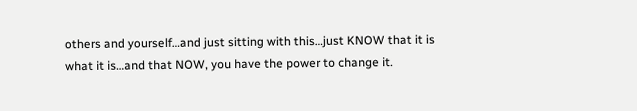others and yourself…and just sitting with this…just KNOW that it is what it is…and that NOW, you have the power to change it.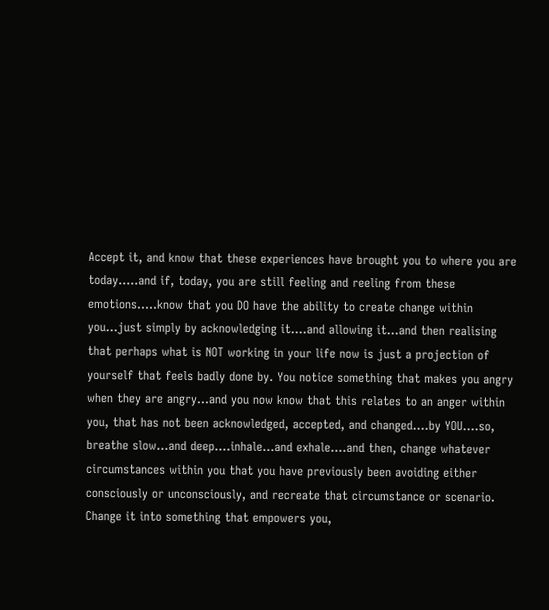Accept it, and know that these experiences have brought you to where you are today…..and if, today, you are still feeling and reeling from these emotions…..know that you DO have the ability to create change within you…just simply by acknowledging it….and allowing it…and then realising that perhaps what is NOT working in your life now is just a projection of yourself that feels badly done by. You notice something that makes you angry when they are angry…and you now know that this relates to an anger within you, that has not been acknowledged, accepted, and changed….by YOU….so, breathe slow…and deep….inhale…and exhale….and then, change whatever circumstances within you that you have previously been avoiding either consciously or unconsciously, and recreate that circumstance or scenario. Change it into something that empowers you,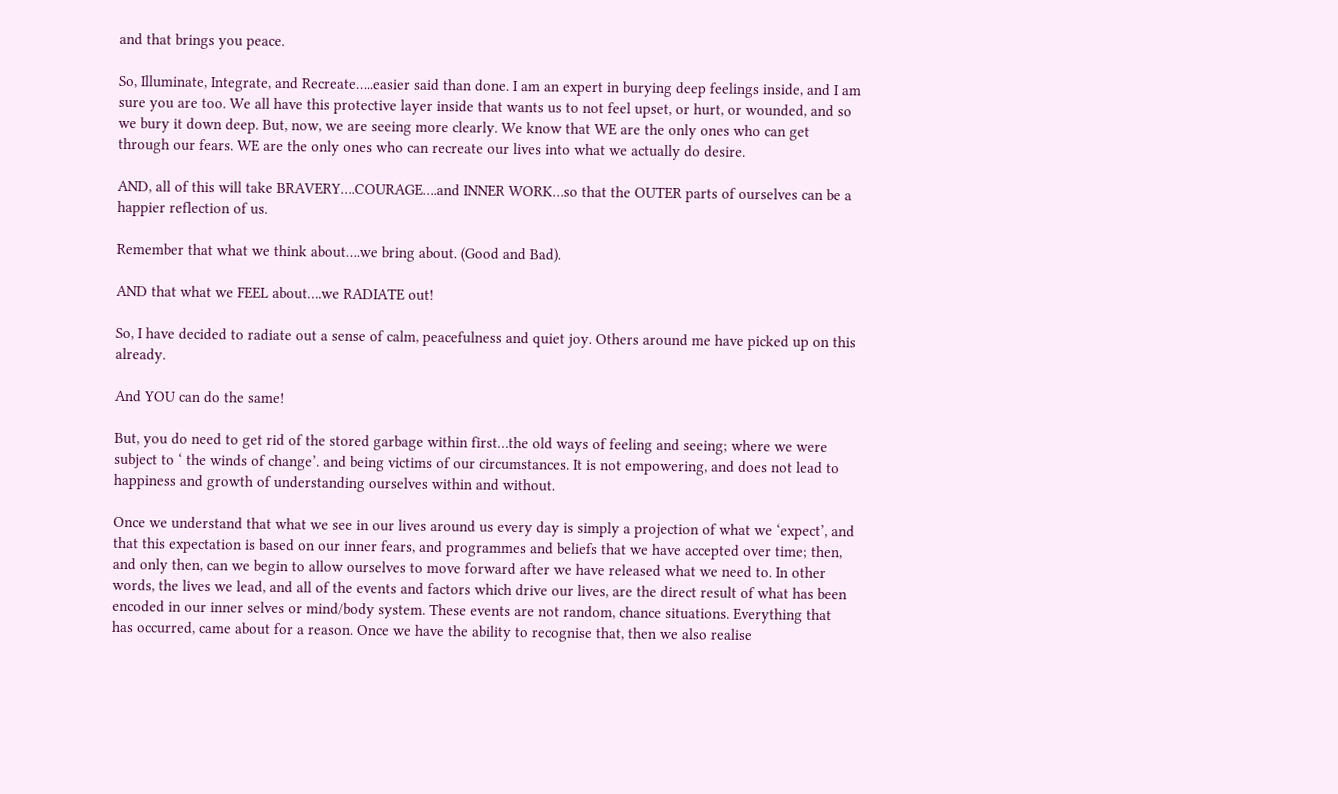and that brings you peace.

So, Illuminate, Integrate, and Recreate…..easier said than done. I am an expert in burying deep feelings inside, and I am sure you are too. We all have this protective layer inside that wants us to not feel upset, or hurt, or wounded, and so we bury it down deep. But, now, we are seeing more clearly. We know that WE are the only ones who can get through our fears. WE are the only ones who can recreate our lives into what we actually do desire.

AND, all of this will take BRAVERY….COURAGE….and INNER WORK…so that the OUTER parts of ourselves can be a happier reflection of us.

Remember that what we think about….we bring about. (Good and Bad).

AND that what we FEEL about….we RADIATE out!

So, I have decided to radiate out a sense of calm, peacefulness and quiet joy. Others around me have picked up on this already.

And YOU can do the same!

But, you do need to get rid of the stored garbage within first…the old ways of feeling and seeing; where we were subject to ‘ the winds of change’. and being victims of our circumstances. It is not empowering, and does not lead to happiness and growth of understanding ourselves within and without.

Once we understand that what we see in our lives around us every day is simply a projection of what we ‘expect’, and that this expectation is based on our inner fears, and programmes and beliefs that we have accepted over time; then, and only then, can we begin to allow ourselves to move forward after we have released what we need to. In other words, the lives we lead, and all of the events and factors which drive our lives, are the direct result of what has been encoded in our inner selves or mind/body system. These events are not random, chance situations. Everything that has occurred, came about for a reason. Once we have the ability to recognise that, then we also realise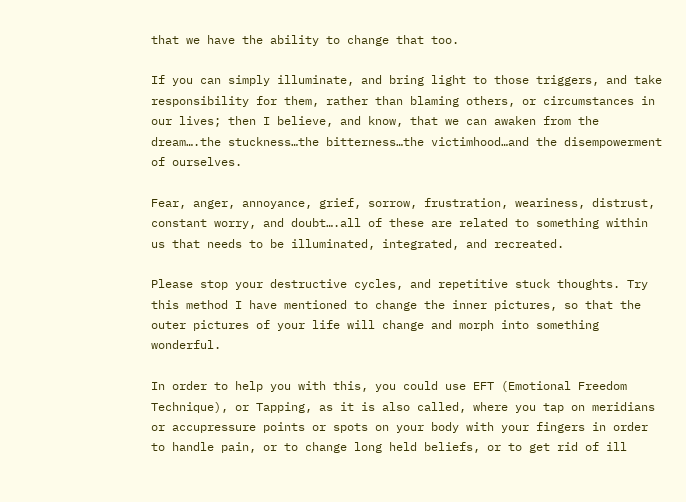that we have the ability to change that too.

If you can simply illuminate, and bring light to those triggers, and take responsibility for them, rather than blaming others, or circumstances in our lives; then I believe, and know, that we can awaken from the dream….the stuckness…the bitterness…the victimhood…and the disempowerment of ourselves.

Fear, anger, annoyance, grief, sorrow, frustration, weariness, distrust, constant worry, and doubt….all of these are related to something within us that needs to be illuminated, integrated, and recreated.

Please stop your destructive cycles, and repetitive stuck thoughts. Try this method I have mentioned to change the inner pictures, so that the outer pictures of your life will change and morph into something wonderful.

In order to help you with this, you could use EFT (Emotional Freedom Technique), or Tapping, as it is also called, where you tap on meridians or accupressure points or spots on your body with your fingers in order to handle pain, or to change long held beliefs, or to get rid of ill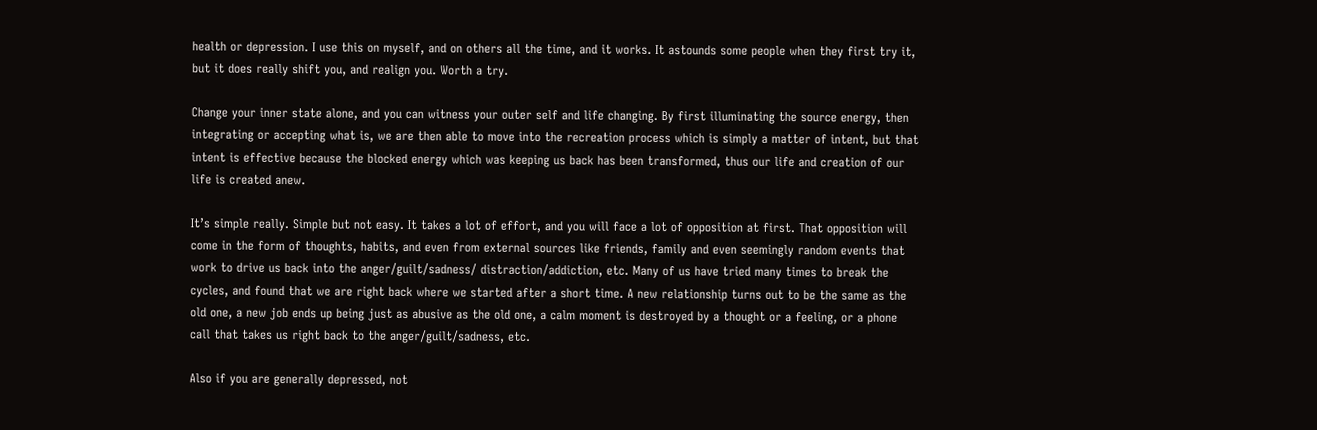health or depression. I use this on myself, and on others all the time, and it works. It astounds some people when they first try it, but it does really shift you, and realign you. Worth a try.

Change your inner state alone, and you can witness your outer self and life changing. By first illuminating the source energy, then integrating or accepting what is, we are then able to move into the recreation process which is simply a matter of intent, but that intent is effective because the blocked energy which was keeping us back has been transformed, thus our life and creation of our life is created anew.

It’s simple really. Simple but not easy. It takes a lot of effort, and you will face a lot of opposition at first. That opposition will come in the form of thoughts, habits, and even from external sources like friends, family and even seemingly random events that work to drive us back into the anger/guilt/sadness/ distraction/addiction, etc. Many of us have tried many times to break the cycles, and found that we are right back where we started after a short time. A new relationship turns out to be the same as the old one, a new job ends up being just as abusive as the old one, a calm moment is destroyed by a thought or a feeling, or a phone call that takes us right back to the anger/guilt/sadness, etc.

Also if you are generally depressed, not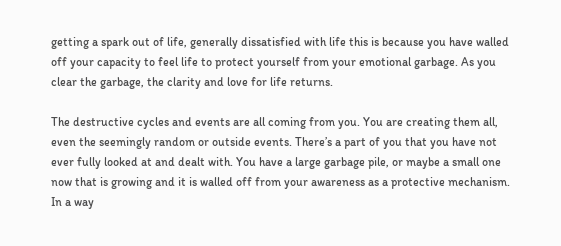getting a spark out of life, generally dissatisfied with life this is because you have walled off your capacity to feel life to protect yourself from your emotional garbage. As you clear the garbage, the clarity and love for life returns.

The destructive cycles and events are all coming from you. You are creating them all, even the seemingly random or outside events. There’s a part of you that you have not ever fully looked at and dealt with. You have a large garbage pile, or maybe a small one now that is growing and it is walled off from your awareness as a protective mechanism. In a way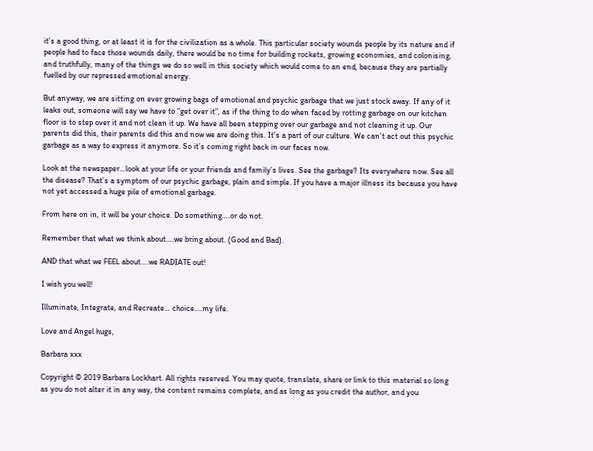it’s a good thing, or at least it is for the civilization as a whole. This particular society wounds people by its nature and if people had to face those wounds daily, there would be no time for building rockets, growing economies, and colonising, and truthfully, many of the things we do so well in this society which would come to an end, because they are partially fuelled by our repressed emotional energy.

But anyway, we are sitting on ever growing bags of emotional and psychic garbage that we just stock away. If any of it leaks out, someone will say we have to “get over it”, as if the thing to do when faced by rotting garbage on our kitchen floor is to step over it and not clean it up. We have all been stepping over our garbage and not cleaning it up. Our parents did this, their parents did this and now we are doing this. It’s a part of our culture. We can’t act out this psychic garbage as a way to express it anymore. So it’s coming right back in our faces now.

Look at the newspaper…look at your life or your friends and family’s lives. See the garbage? Its everywhere now. See all the disease? That’s a symptom of our psychic garbage, plain and simple. If you have a major illness its because you have not yet accessed a huge pile of emotional garbage.

From here on in, it will be your choice. Do something….or do not.

Remember that what we think about….we bring about. (Good and Bad).

AND that what we FEEL about….we RADIATE out!

I wish you well!

Illuminate, Integrate, and Recreate… choice….my life.

Love and Angel hugs,

Barbara xxx

Copyright © 2019 Barbara Lockhart. All rights reserved. You may quote, translate, share or link to this material so long as you do not alter it in any way, the content remains complete, and as long as you credit the author, and you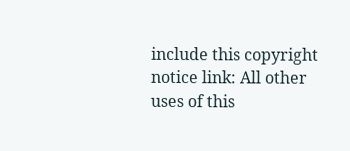include this copyright notice link: All other uses of this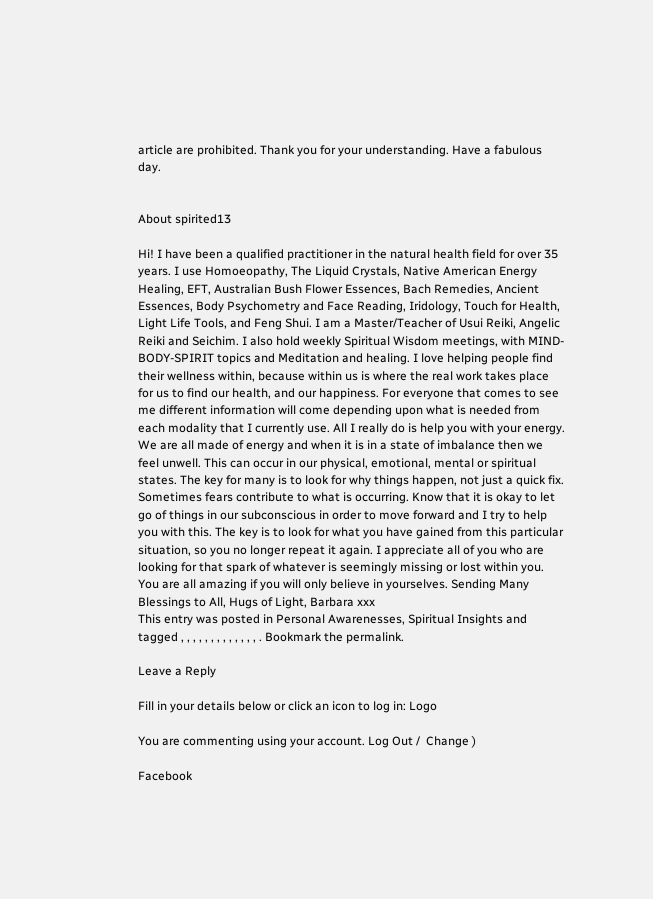article are prohibited. Thank you for your understanding. Have a fabulous day.


About spirited13

Hi! I have been a qualified practitioner in the natural health field for over 35 years. I use Homoeopathy, The Liquid Crystals, Native American Energy Healing, EFT, Australian Bush Flower Essences, Bach Remedies, Ancient Essences, Body Psychometry and Face Reading, Iridology, Touch for Health, Light Life Tools, and Feng Shui. I am a Master/Teacher of Usui Reiki, Angelic Reiki and Seichim. I also hold weekly Spiritual Wisdom meetings, with MIND-BODY-SPIRIT topics and Meditation and healing. I love helping people find their wellness within, because within us is where the real work takes place for us to find our health, and our happiness. For everyone that comes to see me different information will come depending upon what is needed from each modality that I currently use. All I really do is help you with your energy. We are all made of energy and when it is in a state of imbalance then we feel unwell. This can occur in our physical, emotional, mental or spiritual states. The key for many is to look for why things happen, not just a quick fix. Sometimes fears contribute to what is occurring. Know that it is okay to let go of things in our subconscious in order to move forward and I try to help you with this. The key is to look for what you have gained from this particular situation, so you no longer repeat it again. I appreciate all of you who are looking for that spark of whatever is seemingly missing or lost within you. You are all amazing if you will only believe in yourselves. Sending Many Blessings to All, Hugs of Light, Barbara xxx
This entry was posted in Personal Awarenesses, Spiritual Insights and tagged , , , , , , , , , , , , , . Bookmark the permalink.

Leave a Reply

Fill in your details below or click an icon to log in: Logo

You are commenting using your account. Log Out /  Change )

Facebook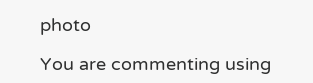photo

You are commenting using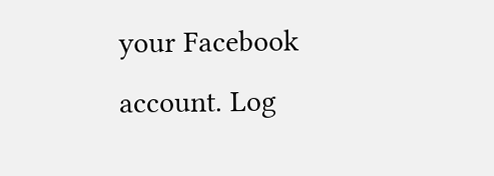your Facebook account. Log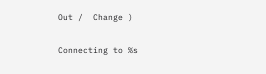Out /  Change )

Connecting to %s